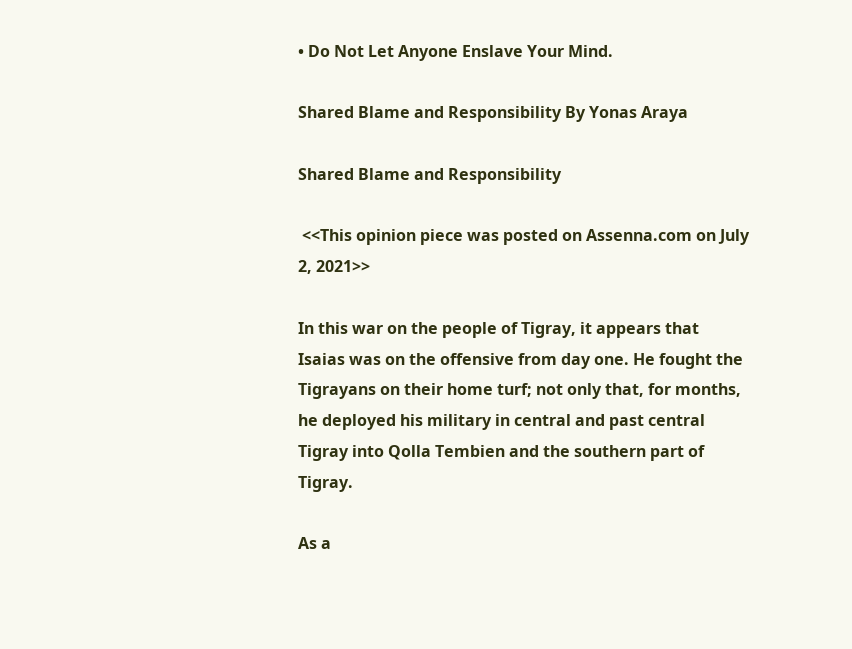• Do Not Let Anyone Enslave Your Mind.

Shared Blame and Responsibility By Yonas Araya

Shared Blame and Responsibility

 <<This opinion piece was posted on Assenna.com on July 2, 2021>>

In this war on the people of Tigray, it appears that Isaias was on the offensive from day one. He fought the Tigrayans on their home turf; not only that, for months, he deployed his military in central and past central Tigray into Qolla Tembien and the southern part of Tigray.

As a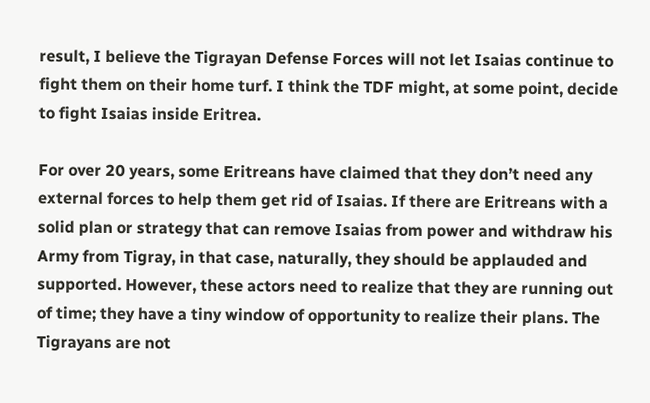result, I believe the Tigrayan Defense Forces will not let Isaias continue to fight them on their home turf. I think the TDF might, at some point, decide to fight Isaias inside Eritrea.

For over 20 years, some Eritreans have claimed that they don’t need any external forces to help them get rid of Isaias. If there are Eritreans with a solid plan or strategy that can remove Isaias from power and withdraw his Army from Tigray, in that case, naturally, they should be applauded and supported. However, these actors need to realize that they are running out of time; they have a tiny window of opportunity to realize their plans. The Tigrayans are not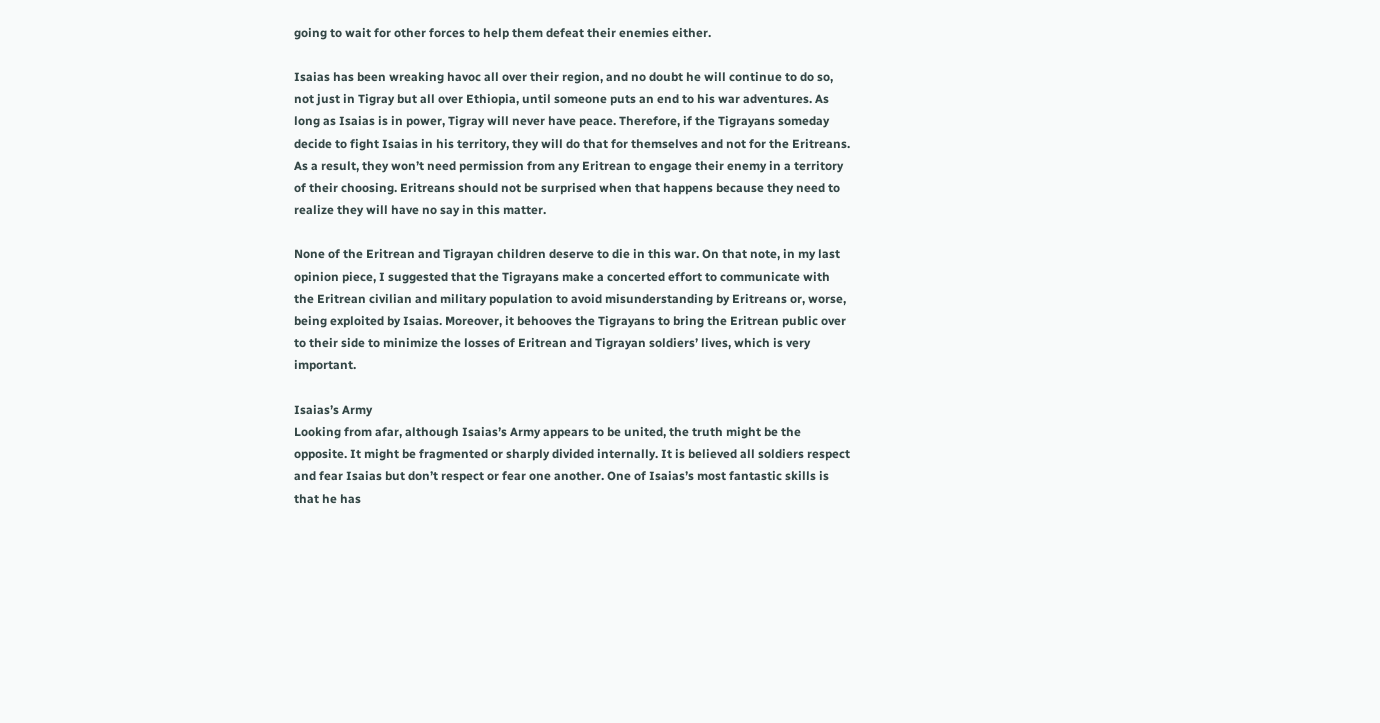going to wait for other forces to help them defeat their enemies either.

Isaias has been wreaking havoc all over their region, and no doubt he will continue to do so, not just in Tigray but all over Ethiopia, until someone puts an end to his war adventures. As long as Isaias is in power, Tigray will never have peace. Therefore, if the Tigrayans someday decide to fight Isaias in his territory, they will do that for themselves and not for the Eritreans. As a result, they won’t need permission from any Eritrean to engage their enemy in a territory of their choosing. Eritreans should not be surprised when that happens because they need to realize they will have no say in this matter.

None of the Eritrean and Tigrayan children deserve to die in this war. On that note, in my last opinion piece, I suggested that the Tigrayans make a concerted effort to communicate with the Eritrean civilian and military population to avoid misunderstanding by Eritreans or, worse, being exploited by Isaias. Moreover, it behooves the Tigrayans to bring the Eritrean public over to their side to minimize the losses of Eritrean and Tigrayan soldiers’ lives, which is very important.

Isaias’s Army
Looking from afar, although Isaias’s Army appears to be united, the truth might be the opposite. It might be fragmented or sharply divided internally. It is believed all soldiers respect and fear Isaias but don’t respect or fear one another. One of Isaias’s most fantastic skills is that he has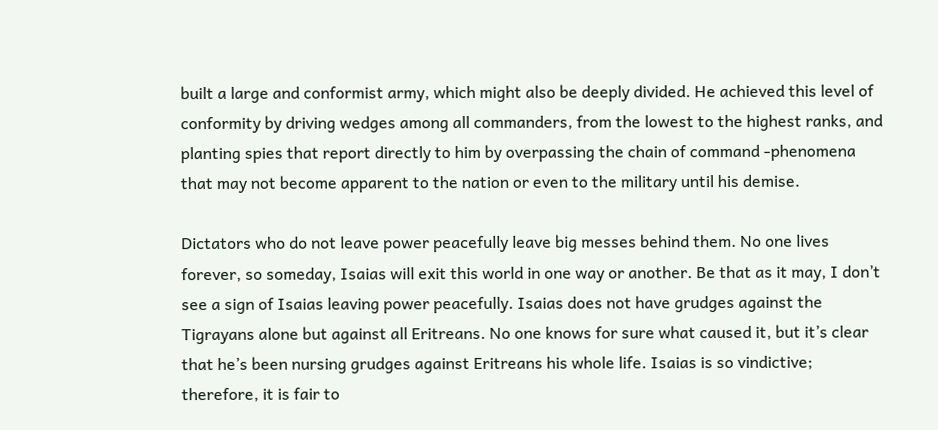built a large and conformist army, which might also be deeply divided. He achieved this level of conformity by driving wedges among all commanders, from the lowest to the highest ranks, and planting spies that report directly to him by overpassing the chain of command -phenomena that may not become apparent to the nation or even to the military until his demise.

Dictators who do not leave power peacefully leave big messes behind them. No one lives forever, so someday, Isaias will exit this world in one way or another. Be that as it may, I don’t see a sign of Isaias leaving power peacefully. Isaias does not have grudges against the Tigrayans alone but against all Eritreans. No one knows for sure what caused it, but it’s clear that he’s been nursing grudges against Eritreans his whole life. Isaias is so vindictive; therefore, it is fair to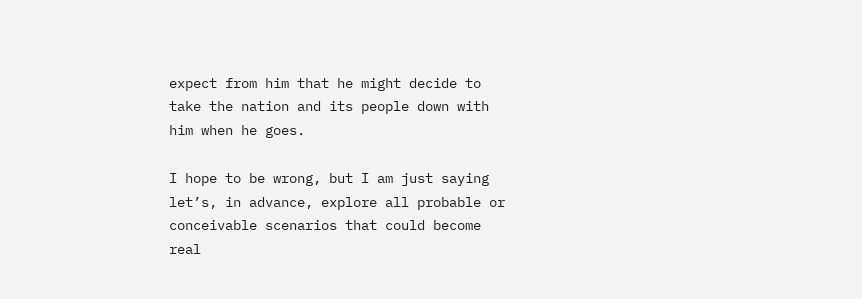expect from him that he might decide to take the nation and its people down with him when he goes.

I hope to be wrong, but I am just saying let’s, in advance, explore all probable or conceivable scenarios that could become real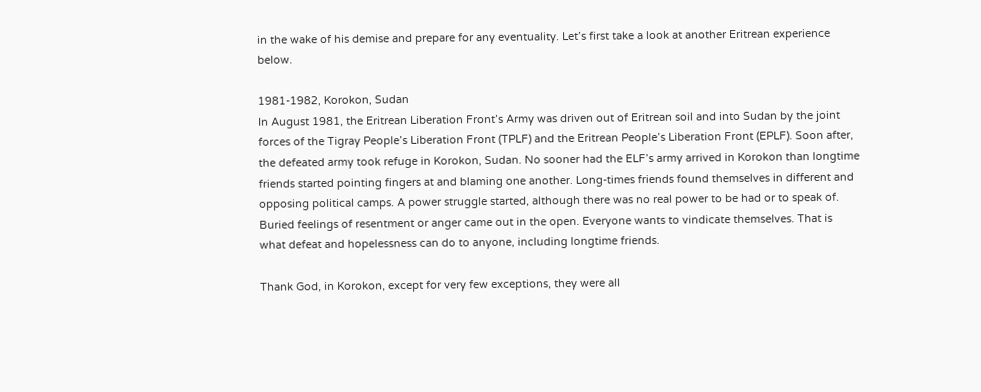in the wake of his demise and prepare for any eventuality. Let’s first take a look at another Eritrean experience below.

1981-1982, Korokon, Sudan
In August 1981, the Eritrean Liberation Front’s Army was driven out of Eritrean soil and into Sudan by the joint forces of the Tigray People’s Liberation Front (TPLF) and the Eritrean People’s Liberation Front (EPLF). Soon after, the defeated army took refuge in Korokon, Sudan. No sooner had the ELF’s army arrived in Korokon than longtime friends started pointing fingers at and blaming one another. Long-times friends found themselves in different and opposing political camps. A power struggle started, although there was no real power to be had or to speak of. Buried feelings of resentment or anger came out in the open. Everyone wants to vindicate themselves. That is what defeat and hopelessness can do to anyone, including longtime friends.

Thank God, in Korokon, except for very few exceptions, they were all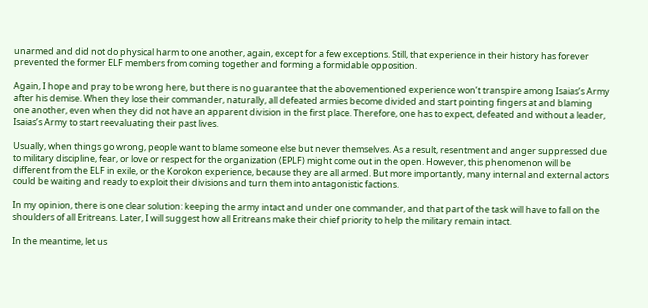unarmed and did not do physical harm to one another, again, except for a few exceptions. Still, that experience in their history has forever prevented the former ELF members from coming together and forming a formidable opposition.

Again, I hope and pray to be wrong here, but there is no guarantee that the abovementioned experience won’t transpire among Isaias’s Army after his demise. When they lose their commander, naturally, all defeated armies become divided and start pointing fingers at and blaming one another, even when they did not have an apparent division in the first place. Therefore, one has to expect, defeated and without a leader, Isaias’s Army to start reevaluating their past lives.

Usually, when things go wrong, people want to blame someone else but never themselves. As a result, resentment and anger suppressed due to military discipline, fear, or love or respect for the organization (EPLF) might come out in the open. However, this phenomenon will be different from the ELF in exile, or the Korokon experience, because they are all armed. But more importantly, many internal and external actors could be waiting and ready to exploit their divisions and turn them into antagonistic factions.

In my opinion, there is one clear solution: keeping the army intact and under one commander, and that part of the task will have to fall on the shoulders of all Eritreans. Later, I will suggest how all Eritreans make their chief priority to help the military remain intact.

In the meantime, let us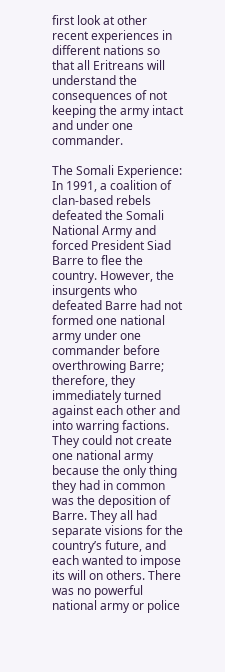first look at other recent experiences in different nations so that all Eritreans will understand the consequences of not keeping the army intact and under one commander.

The Somali Experience:
In 1991, a coalition of clan-based rebels defeated the Somali National Army and forced President Siad Barre to flee the country. However, the insurgents who defeated Barre had not formed one national army under one commander before overthrowing Barre; therefore, they immediately turned against each other and into warring factions. They could not create one national army because the only thing they had in common was the deposition of Barre. They all had separate visions for the country’s future, and each wanted to impose its will on others. There was no powerful national army or police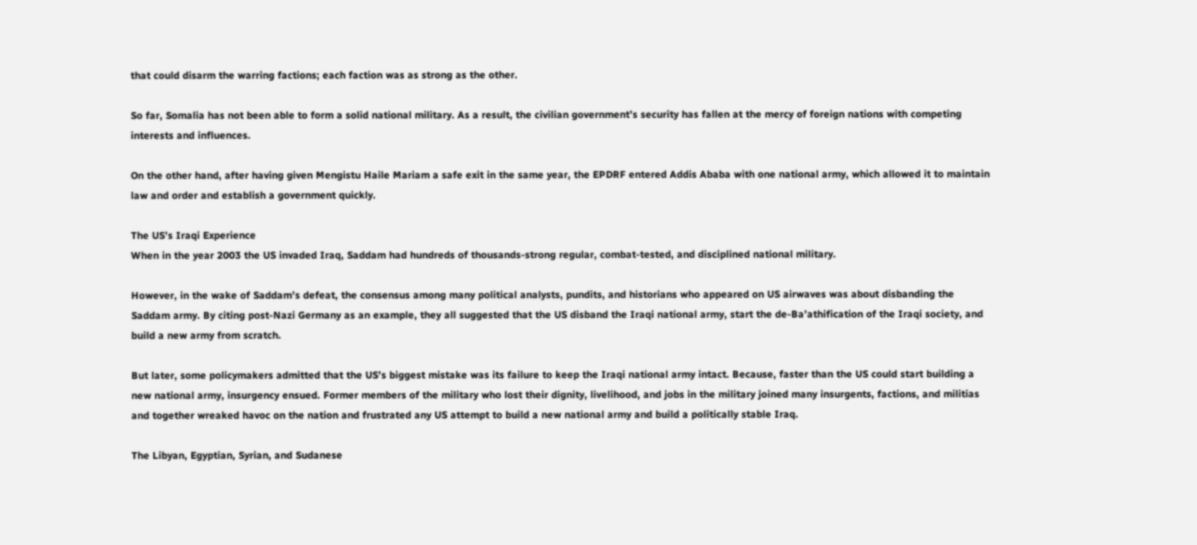that could disarm the warring factions; each faction was as strong as the other.

So far, Somalia has not been able to form a solid national military. As a result, the civilian government’s security has fallen at the mercy of foreign nations with competing interests and influences.

On the other hand, after having given Mengistu Haile Mariam a safe exit in the same year, the EPDRF entered Addis Ababa with one national army, which allowed it to maintain law and order and establish a government quickly.

The US’s Iraqi Experience
When in the year 2003 the US invaded Iraq, Saddam had hundreds of thousands-strong regular, combat-tested, and disciplined national military.

However, in the wake of Saddam’s defeat, the consensus among many political analysts, pundits, and historians who appeared on US airwaves was about disbanding the Saddam army. By citing post-Nazi Germany as an example, they all suggested that the US disband the Iraqi national army, start the de-Ba’athification of the Iraqi society, and build a new army from scratch.

But later, some policymakers admitted that the US’s biggest mistake was its failure to keep the Iraqi national army intact. Because, faster than the US could start building a new national army, insurgency ensued. Former members of the military who lost their dignity, livelihood, and jobs in the military joined many insurgents, factions, and militias and together wreaked havoc on the nation and frustrated any US attempt to build a new national army and build a politically stable Iraq.

The Libyan, Egyptian, Syrian, and Sudanese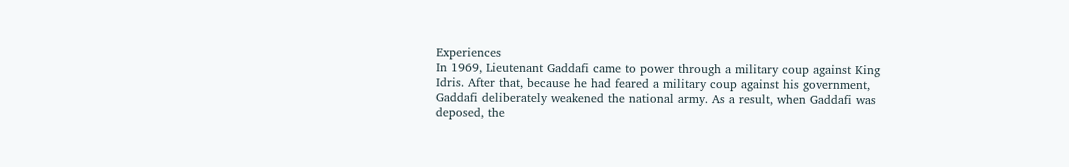Experiences
In 1969, Lieutenant Gaddafi came to power through a military coup against King Idris. After that, because he had feared a military coup against his government, Gaddafi deliberately weakened the national army. As a result, when Gaddafi was deposed, the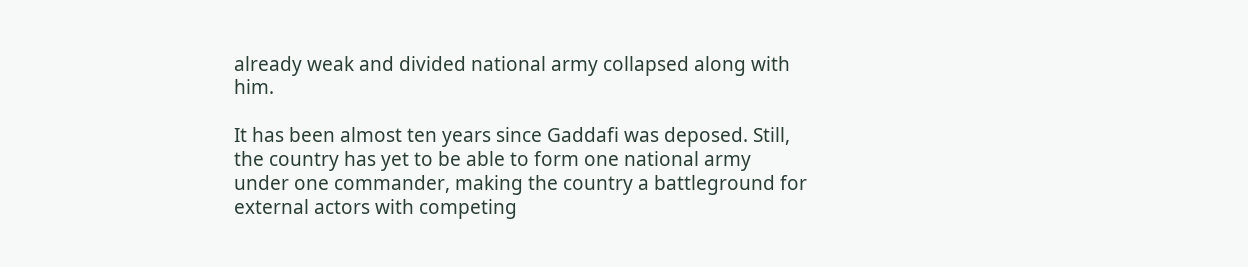already weak and divided national army collapsed along with him.

It has been almost ten years since Gaddafi was deposed. Still, the country has yet to be able to form one national army under one commander, making the country a battleground for external actors with competing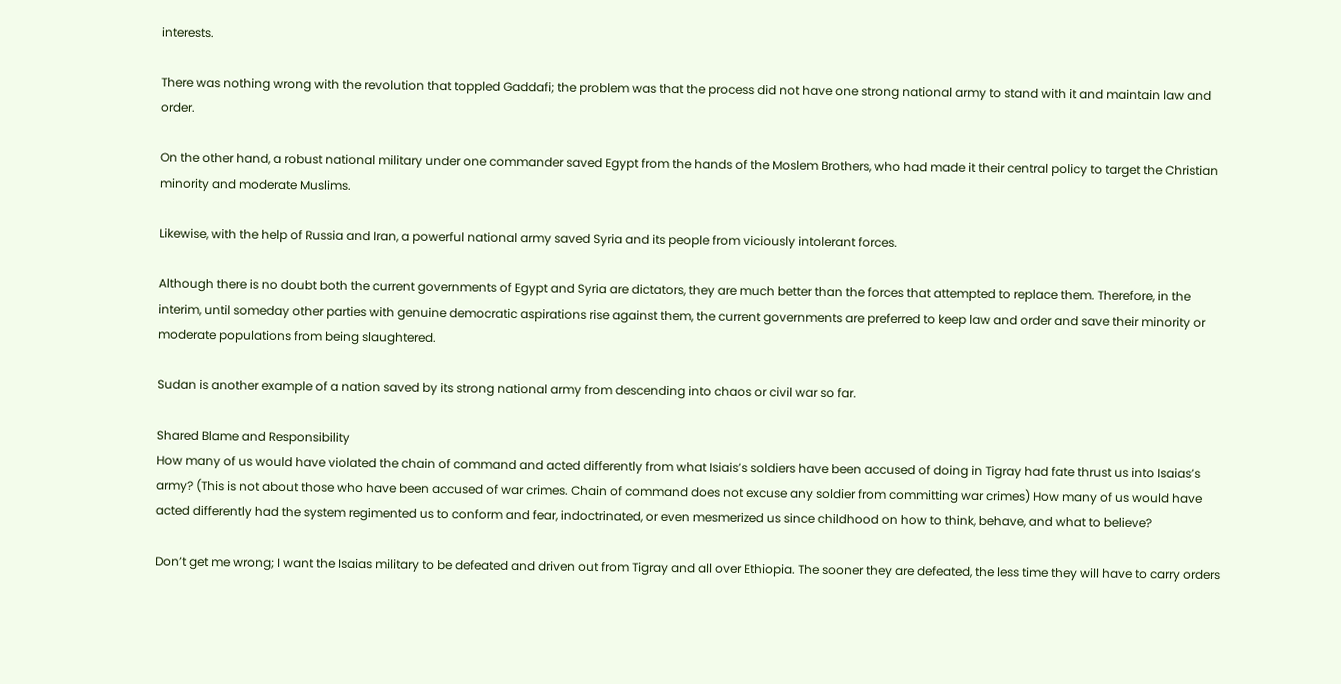interests.

There was nothing wrong with the revolution that toppled Gaddafi; the problem was that the process did not have one strong national army to stand with it and maintain law and order.

On the other hand, a robust national military under one commander saved Egypt from the hands of the Moslem Brothers, who had made it their central policy to target the Christian minority and moderate Muslims.

Likewise, with the help of Russia and Iran, a powerful national army saved Syria and its people from viciously intolerant forces.

Although there is no doubt both the current governments of Egypt and Syria are dictators, they are much better than the forces that attempted to replace them. Therefore, in the interim, until someday other parties with genuine democratic aspirations rise against them, the current governments are preferred to keep law and order and save their minority or moderate populations from being slaughtered.

Sudan is another example of a nation saved by its strong national army from descending into chaos or civil war so far.

Shared Blame and Responsibility
How many of us would have violated the chain of command and acted differently from what Isiais’s soldiers have been accused of doing in Tigray had fate thrust us into Isaias’s army? (This is not about those who have been accused of war crimes. Chain of command does not excuse any soldier from committing war crimes) How many of us would have acted differently had the system regimented us to conform and fear, indoctrinated, or even mesmerized us since childhood on how to think, behave, and what to believe?

Don’t get me wrong; I want the Isaias military to be defeated and driven out from Tigray and all over Ethiopia. The sooner they are defeated, the less time they will have to carry orders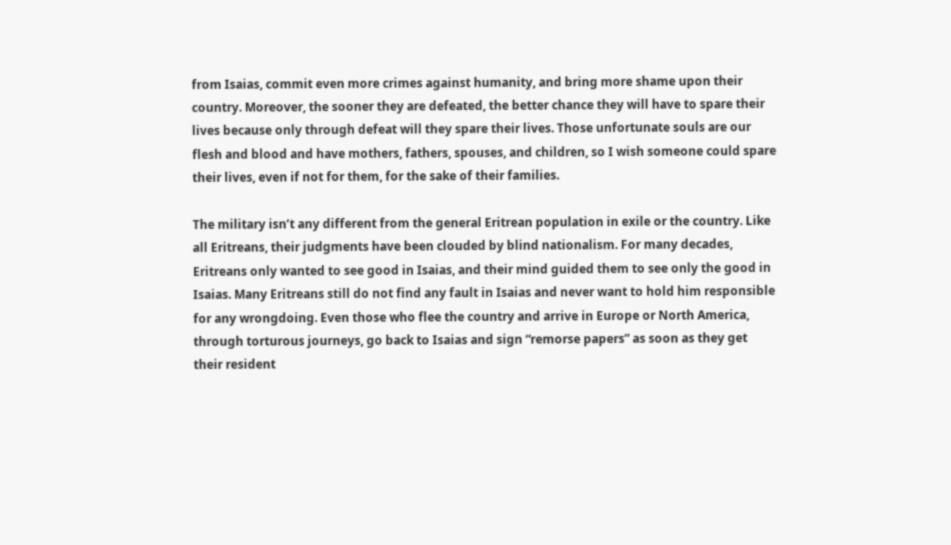from Isaias, commit even more crimes against humanity, and bring more shame upon their country. Moreover, the sooner they are defeated, the better chance they will have to spare their lives because only through defeat will they spare their lives. Those unfortunate souls are our flesh and blood and have mothers, fathers, spouses, and children, so I wish someone could spare their lives, even if not for them, for the sake of their families.

The military isn’t any different from the general Eritrean population in exile or the country. Like all Eritreans, their judgments have been clouded by blind nationalism. For many decades, Eritreans only wanted to see good in Isaias, and their mind guided them to see only the good in Isaias. Many Eritreans still do not find any fault in Isaias and never want to hold him responsible for any wrongdoing. Even those who flee the country and arrive in Europe or North America, through torturous journeys, go back to Isaias and sign “remorse papers” as soon as they get their resident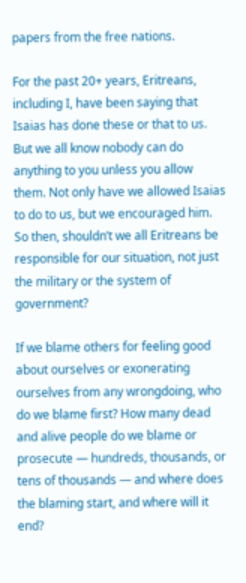papers from the free nations.

For the past 20+ years, Eritreans, including I, have been saying that Isaias has done these or that to us. But we all know nobody can do anything to you unless you allow them. Not only have we allowed Isaias to do to us, but we encouraged him. So then, shouldn’t we all Eritreans be responsible for our situation, not just the military or the system of government?

If we blame others for feeling good about ourselves or exonerating ourselves from any wrongdoing, who do we blame first? How many dead and alive people do we blame or prosecute — hundreds, thousands, or tens of thousands — and where does the blaming start, and where will it end?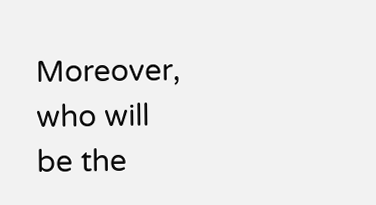Moreover, who will be the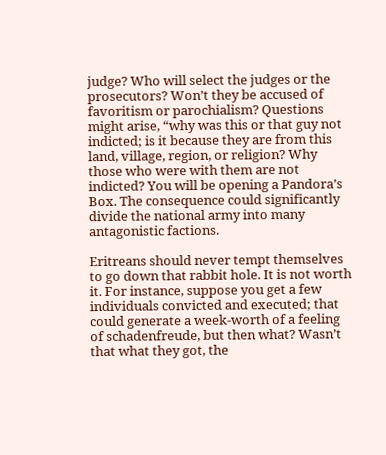judge? Who will select the judges or the prosecutors? Won’t they be accused of favoritism or parochialism? Questions might arise, “why was this or that guy not indicted; is it because they are from this land, village, region, or religion? Why those who were with them are not indicted? You will be opening a Pandora’s Box. The consequence could significantly divide the national army into many antagonistic factions.

Eritreans should never tempt themselves to go down that rabbit hole. It is not worth it. For instance, suppose you get a few individuals convicted and executed; that could generate a week-worth of a feeling of schadenfreude, but then what? Wasn’t that what they got, the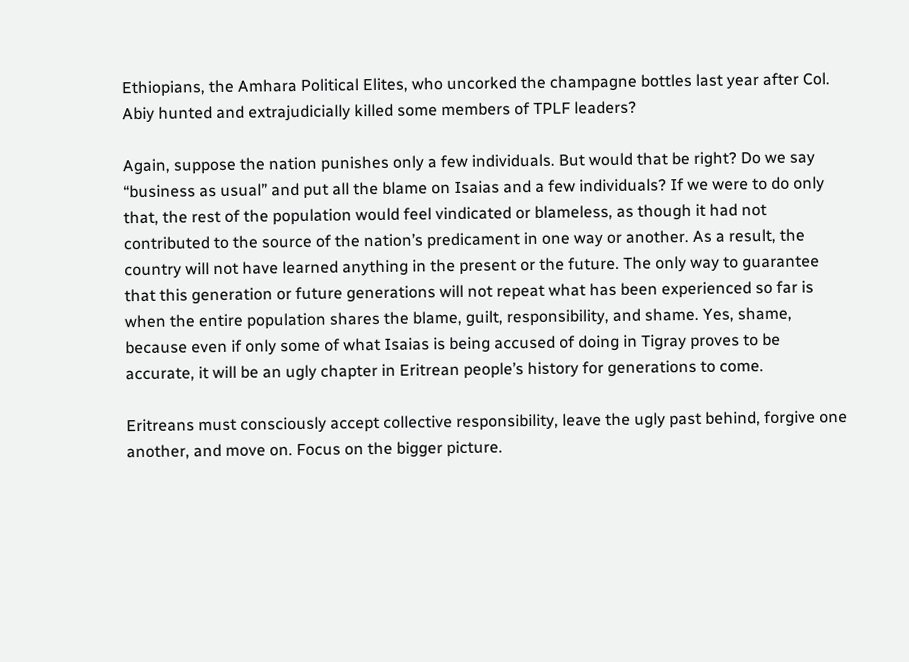Ethiopians, the Amhara Political Elites, who uncorked the champagne bottles last year after Col. Abiy hunted and extrajudicially killed some members of TPLF leaders?

Again, suppose the nation punishes only a few individuals. But would that be right? Do we say “business as usual” and put all the blame on Isaias and a few individuals? If we were to do only that, the rest of the population would feel vindicated or blameless, as though it had not contributed to the source of the nation’s predicament in one way or another. As a result, the country will not have learned anything in the present or the future. The only way to guarantee that this generation or future generations will not repeat what has been experienced so far is when the entire population shares the blame, guilt, responsibility, and shame. Yes, shame, because even if only some of what Isaias is being accused of doing in Tigray proves to be accurate, it will be an ugly chapter in Eritrean people’s history for generations to come.

Eritreans must consciously accept collective responsibility, leave the ugly past behind, forgive one another, and move on. Focus on the bigger picture.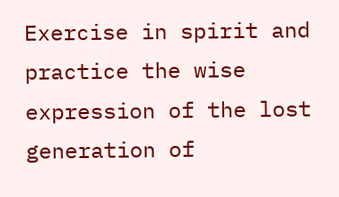Exercise in spirit and practice the wise expression of the lost generation of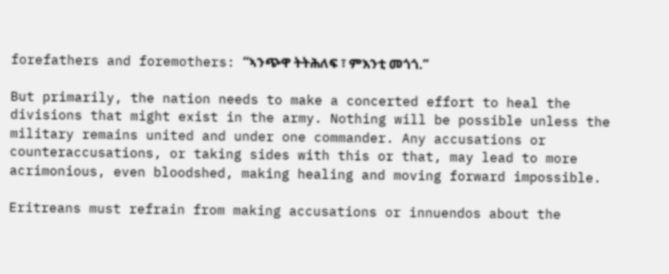forefathers and foremothers: “ኣንጭዋ ትትሕለፍ ፣ ምእንቲ መጎጎ.”

But primarily, the nation needs to make a concerted effort to heal the divisions that might exist in the army. Nothing will be possible unless the military remains united and under one commander. Any accusations or counteraccusations, or taking sides with this or that, may lead to more acrimonious, even bloodshed, making healing and moving forward impossible.

Eritreans must refrain from making accusations or innuendos about the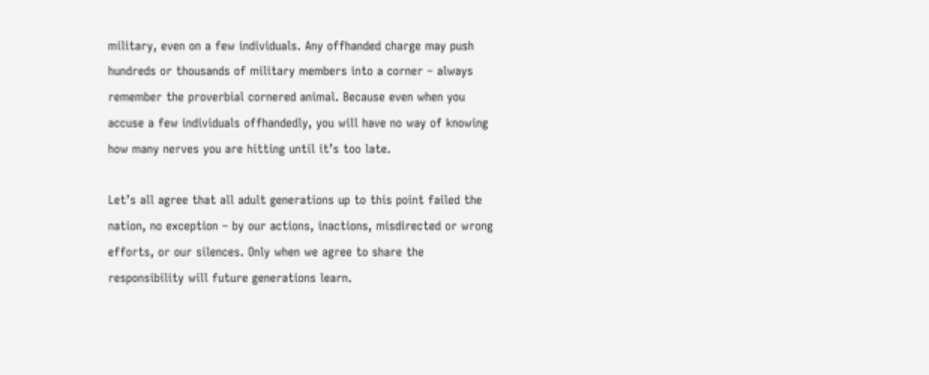military, even on a few individuals. Any offhanded charge may push hundreds or thousands of military members into a corner – always remember the proverbial cornered animal. Because even when you accuse a few individuals offhandedly, you will have no way of knowing how many nerves you are hitting until it’s too late.

Let’s all agree that all adult generations up to this point failed the nation, no exception – by our actions, inactions, misdirected or wrong efforts, or our silences. Only when we agree to share the responsibility will future generations learn.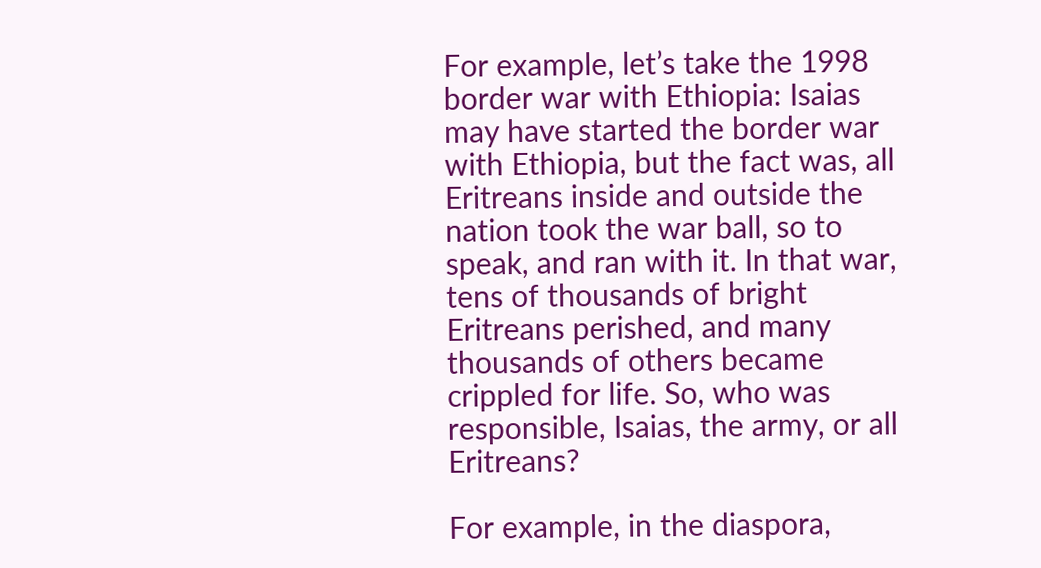For example, let’s take the 1998 border war with Ethiopia: Isaias may have started the border war with Ethiopia, but the fact was, all Eritreans inside and outside the nation took the war ball, so to speak, and ran with it. In that war, tens of thousands of bright Eritreans perished, and many thousands of others became crippled for life. So, who was responsible, Isaias, the army, or all Eritreans?

For example, in the diaspora,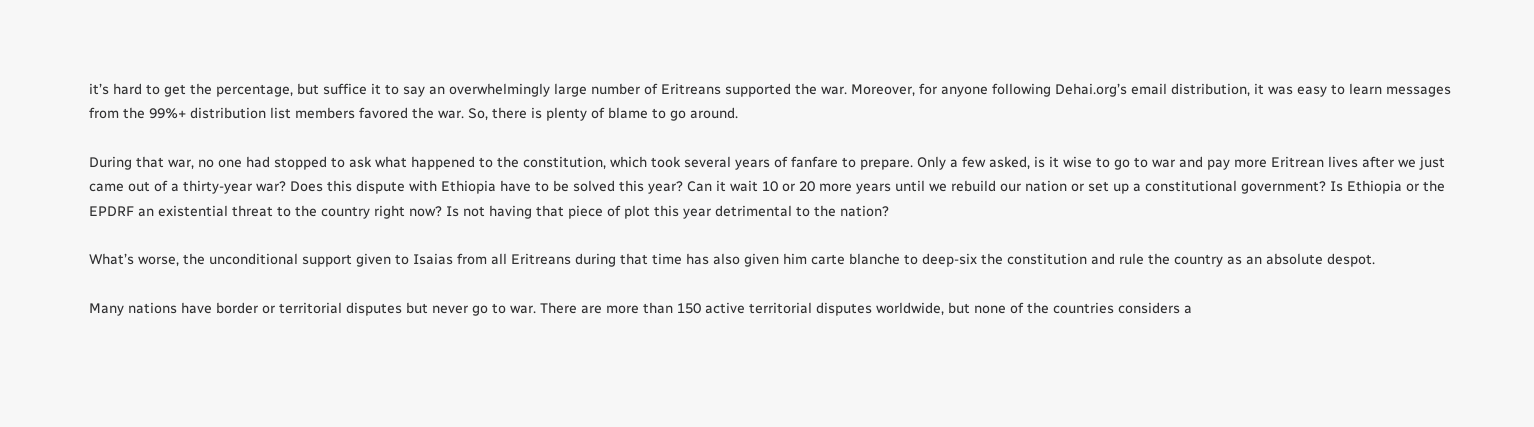it’s hard to get the percentage, but suffice it to say an overwhelmingly large number of Eritreans supported the war. Moreover, for anyone following Dehai.org’s email distribution, it was easy to learn messages from the 99%+ distribution list members favored the war. So, there is plenty of blame to go around.

During that war, no one had stopped to ask what happened to the constitution, which took several years of fanfare to prepare. Only a few asked, is it wise to go to war and pay more Eritrean lives after we just came out of a thirty-year war? Does this dispute with Ethiopia have to be solved this year? Can it wait 10 or 20 more years until we rebuild our nation or set up a constitutional government? Is Ethiopia or the EPDRF an existential threat to the country right now? Is not having that piece of plot this year detrimental to the nation?

What’s worse, the unconditional support given to Isaias from all Eritreans during that time has also given him carte blanche to deep-six the constitution and rule the country as an absolute despot.

Many nations have border or territorial disputes but never go to war. There are more than 150 active territorial disputes worldwide, but none of the countries considers a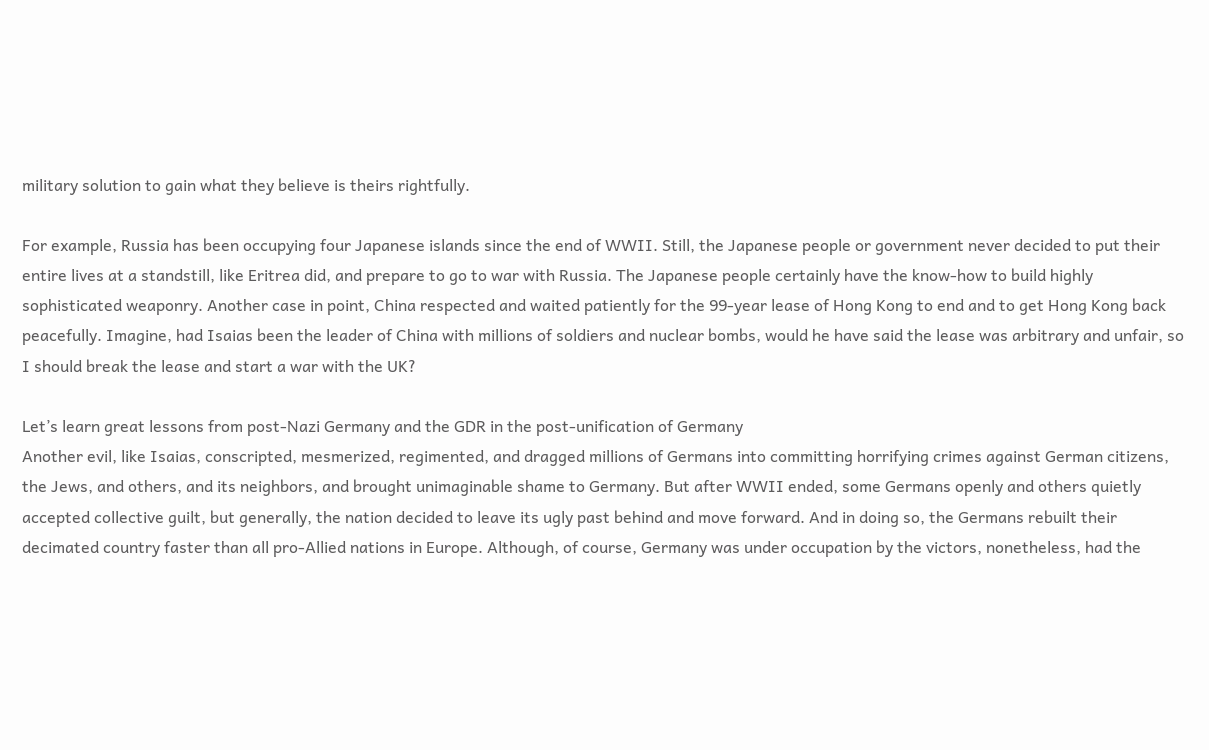military solution to gain what they believe is theirs rightfully.

For example, Russia has been occupying four Japanese islands since the end of WWII. Still, the Japanese people or government never decided to put their entire lives at a standstill, like Eritrea did, and prepare to go to war with Russia. The Japanese people certainly have the know-how to build highly sophisticated weaponry. Another case in point, China respected and waited patiently for the 99-year lease of Hong Kong to end and to get Hong Kong back peacefully. Imagine, had Isaias been the leader of China with millions of soldiers and nuclear bombs, would he have said the lease was arbitrary and unfair, so I should break the lease and start a war with the UK?

Let’s learn great lessons from post-Nazi Germany and the GDR in the post-unification of Germany
Another evil, like Isaias, conscripted, mesmerized, regimented, and dragged millions of Germans into committing horrifying crimes against German citizens, the Jews, and others, and its neighbors, and brought unimaginable shame to Germany. But after WWII ended, some Germans openly and others quietly accepted collective guilt, but generally, the nation decided to leave its ugly past behind and move forward. And in doing so, the Germans rebuilt their decimated country faster than all pro-Allied nations in Europe. Although, of course, Germany was under occupation by the victors, nonetheless, had the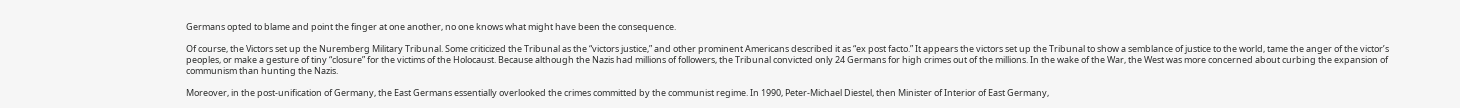Germans opted to blame and point the finger at one another, no one knows what might have been the consequence.

Of course, the Victors set up the Nuremberg Military Tribunal. Some criticized the Tribunal as the “victors justice,” and other prominent Americans described it as “ex post facto.” It appears the victors set up the Tribunal to show a semblance of justice to the world, tame the anger of the victor’s peoples, or make a gesture of tiny “closure” for the victims of the Holocaust. Because although the Nazis had millions of followers, the Tribunal convicted only 24 Germans for high crimes out of the millions. In the wake of the War, the West was more concerned about curbing the expansion of communism than hunting the Nazis.

Moreover, in the post-unification of Germany, the East Germans essentially overlooked the crimes committed by the communist regime. In 1990, Peter-Michael Diestel, then Minister of Interior of East Germany,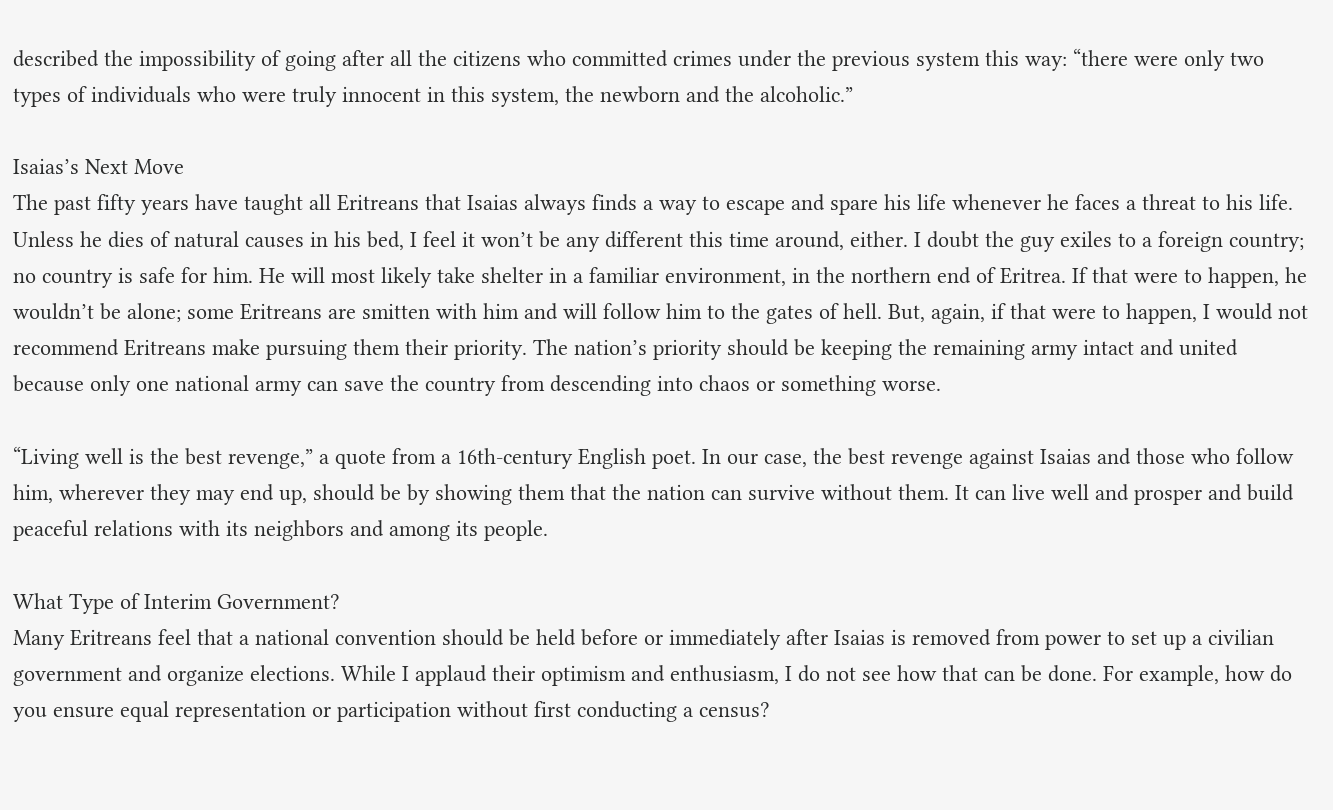described the impossibility of going after all the citizens who committed crimes under the previous system this way: “there were only two types of individuals who were truly innocent in this system, the newborn and the alcoholic.”

Isaias’s Next Move
The past fifty years have taught all Eritreans that Isaias always finds a way to escape and spare his life whenever he faces a threat to his life. Unless he dies of natural causes in his bed, I feel it won’t be any different this time around, either. I doubt the guy exiles to a foreign country; no country is safe for him. He will most likely take shelter in a familiar environment, in the northern end of Eritrea. If that were to happen, he wouldn’t be alone; some Eritreans are smitten with him and will follow him to the gates of hell. But, again, if that were to happen, I would not recommend Eritreans make pursuing them their priority. The nation’s priority should be keeping the remaining army intact and united because only one national army can save the country from descending into chaos or something worse.

“Living well is the best revenge,” a quote from a 16th-century English poet. In our case, the best revenge against Isaias and those who follow him, wherever they may end up, should be by showing them that the nation can survive without them. It can live well and prosper and build peaceful relations with its neighbors and among its people.

What Type of Interim Government?
Many Eritreans feel that a national convention should be held before or immediately after Isaias is removed from power to set up a civilian government and organize elections. While I applaud their optimism and enthusiasm, I do not see how that can be done. For example, how do you ensure equal representation or participation without first conducting a census?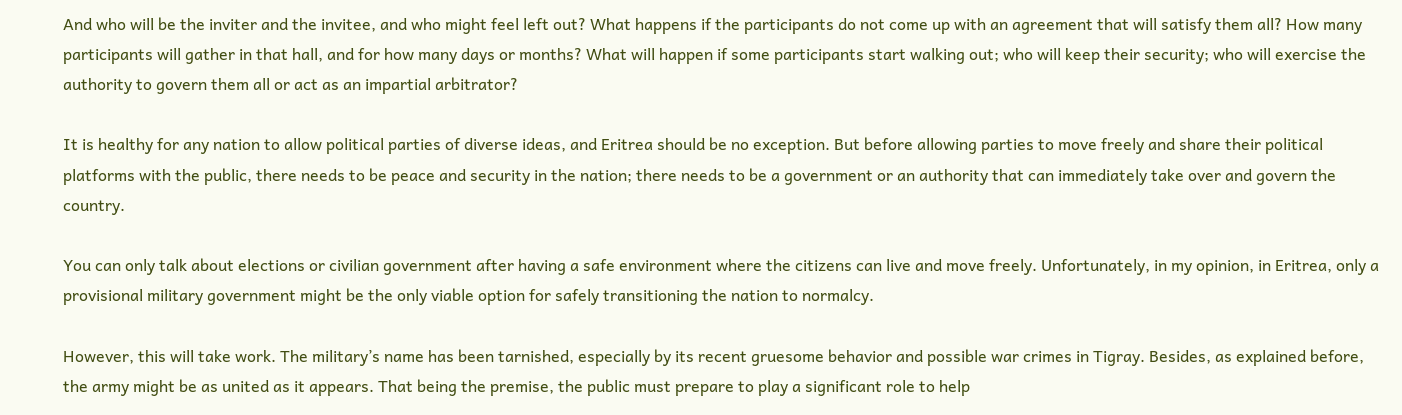And who will be the inviter and the invitee, and who might feel left out? What happens if the participants do not come up with an agreement that will satisfy them all? How many participants will gather in that hall, and for how many days or months? What will happen if some participants start walking out; who will keep their security; who will exercise the authority to govern them all or act as an impartial arbitrator?

It is healthy for any nation to allow political parties of diverse ideas, and Eritrea should be no exception. But before allowing parties to move freely and share their political platforms with the public, there needs to be peace and security in the nation; there needs to be a government or an authority that can immediately take over and govern the country.

You can only talk about elections or civilian government after having a safe environment where the citizens can live and move freely. Unfortunately, in my opinion, in Eritrea, only a provisional military government might be the only viable option for safely transitioning the nation to normalcy.

However, this will take work. The military’s name has been tarnished, especially by its recent gruesome behavior and possible war crimes in Tigray. Besides, as explained before, the army might be as united as it appears. That being the premise, the public must prepare to play a significant role to help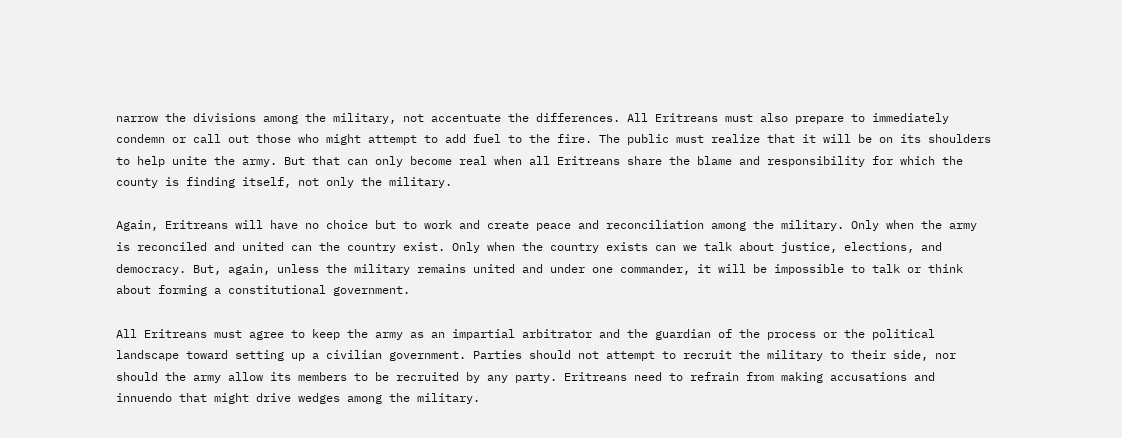narrow the divisions among the military, not accentuate the differences. All Eritreans must also prepare to immediately condemn or call out those who might attempt to add fuel to the fire. The public must realize that it will be on its shoulders to help unite the army. But that can only become real when all Eritreans share the blame and responsibility for which the county is finding itself, not only the military.

Again, Eritreans will have no choice but to work and create peace and reconciliation among the military. Only when the army is reconciled and united can the country exist. Only when the country exists can we talk about justice, elections, and democracy. But, again, unless the military remains united and under one commander, it will be impossible to talk or think about forming a constitutional government.

All Eritreans must agree to keep the army as an impartial arbitrator and the guardian of the process or the political landscape toward setting up a civilian government. Parties should not attempt to recruit the military to their side, nor should the army allow its members to be recruited by any party. Eritreans need to refrain from making accusations and innuendo that might drive wedges among the military.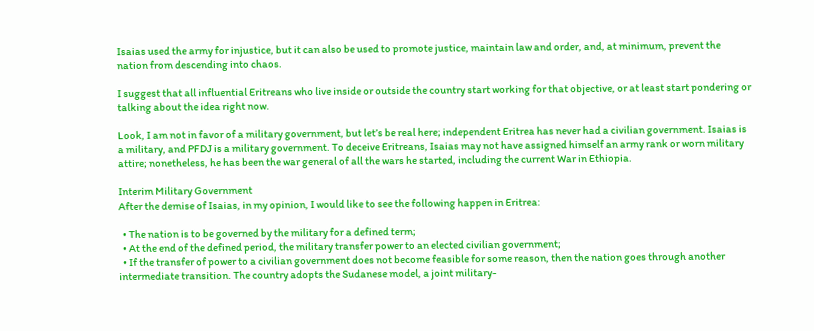Isaias used the army for injustice, but it can also be used to promote justice, maintain law and order, and, at minimum, prevent the nation from descending into chaos.

I suggest that all influential Eritreans who live inside or outside the country start working for that objective, or at least start pondering or talking about the idea right now.

Look, I am not in favor of a military government, but let’s be real here; independent Eritrea has never had a civilian government. Isaias is a military, and PFDJ is a military government. To deceive Eritreans, Isaias may not have assigned himself an army rank or worn military attire; nonetheless, he has been the war general of all the wars he started, including the current War in Ethiopia.

Interim Military Government
After the demise of Isaias, in my opinion, I would like to see the following happen in Eritrea:

  • The nation is to be governed by the military for a defined term;
  • At the end of the defined period, the military transfer power to an elected civilian government;
  • If the transfer of power to a civilian government does not become feasible for some reason, then the nation goes through another intermediate transition. The country adopts the Sudanese model, a joint military-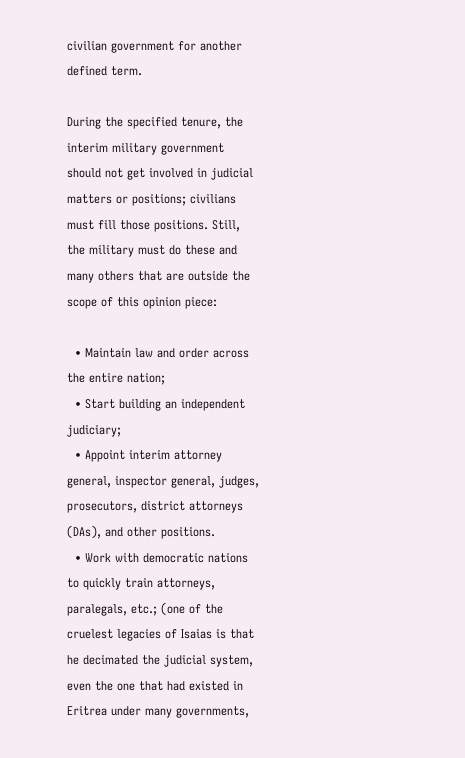civilian government for another defined term.

During the specified tenure, the interim military government should not get involved in judicial matters or positions; civilians must fill those positions. Still, the military must do these and many others that are outside the scope of this opinion piece:

  • Maintain law and order across the entire nation;
  • Start building an independent judiciary;
  • Appoint interim attorney general, inspector general, judges, prosecutors, district attorneys (DAs), and other positions.
  • Work with democratic nations to quickly train attorneys, paralegals, etc.; (one of the cruelest legacies of Isaias is that he decimated the judicial system, even the one that had existed in Eritrea under many governments,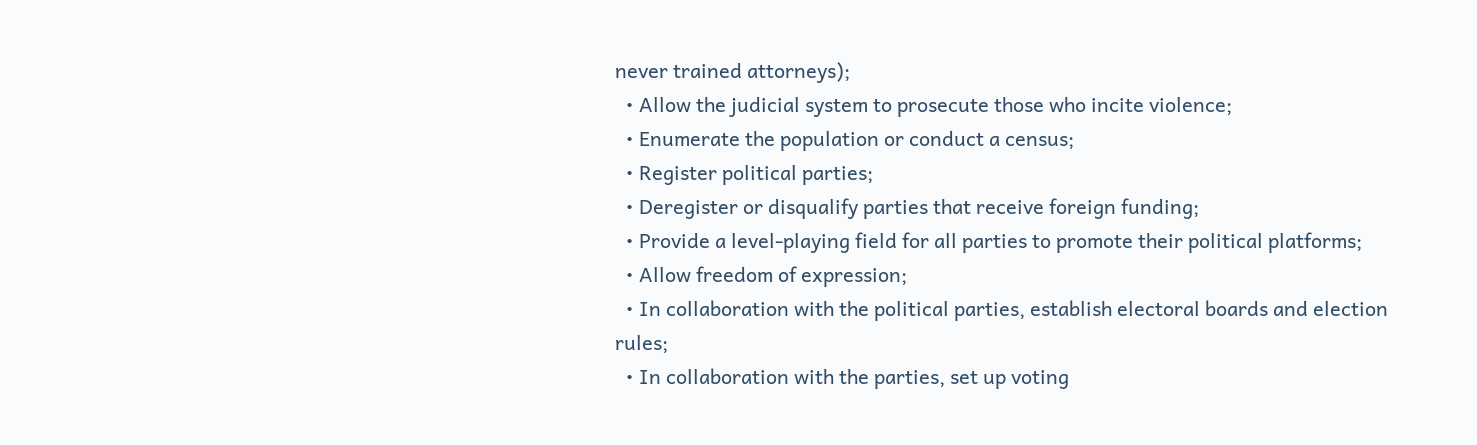never trained attorneys);
  • Allow the judicial system to prosecute those who incite violence;
  • Enumerate the population or conduct a census;
  • Register political parties;
  • Deregister or disqualify parties that receive foreign funding;
  • Provide a level-playing field for all parties to promote their political platforms;
  • Allow freedom of expression;
  • In collaboration with the political parties, establish electoral boards and election rules;
  • In collaboration with the parties, set up voting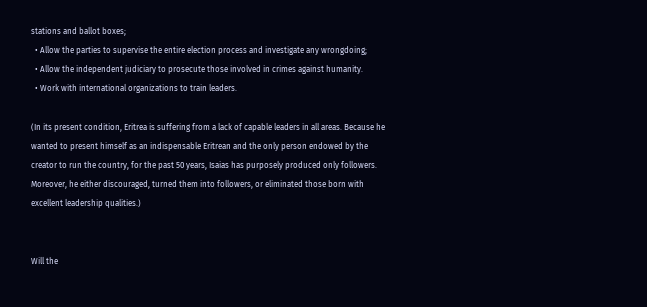stations and ballot boxes;
  • Allow the parties to supervise the entire election process and investigate any wrongdoing;
  • Allow the independent judiciary to prosecute those involved in crimes against humanity.
  • Work with international organizations to train leaders.

(In its present condition, Eritrea is suffering from a lack of capable leaders in all areas. Because he wanted to present himself as an indispensable Eritrean and the only person endowed by the creator to run the country, for the past 50 years, Isaias has purposely produced only followers. Moreover, he either discouraged, turned them into followers, or eliminated those born with excellent leadership qualities.)


Will the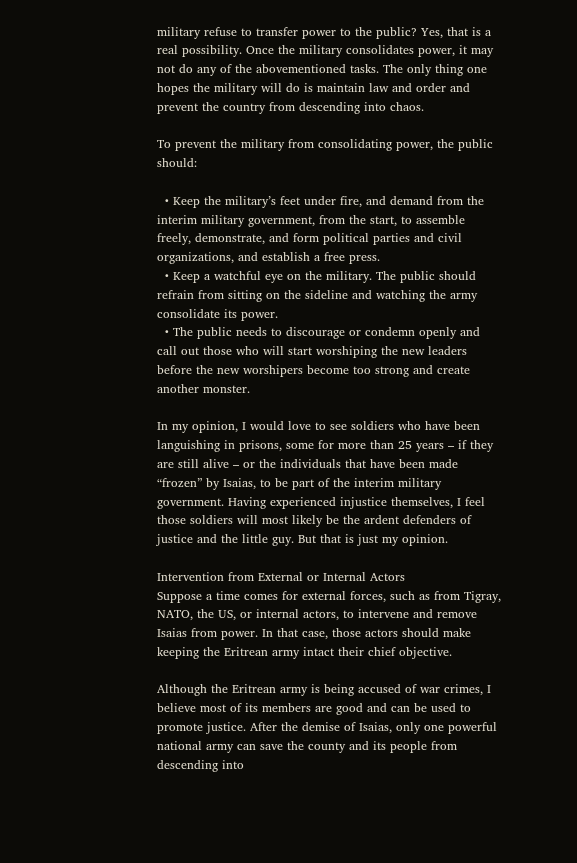military refuse to transfer power to the public? Yes, that is a real possibility. Once the military consolidates power, it may not do any of the abovementioned tasks. The only thing one hopes the military will do is maintain law and order and prevent the country from descending into chaos.

To prevent the military from consolidating power, the public should:

  • Keep the military’s feet under fire, and demand from the interim military government, from the start, to assemble freely, demonstrate, and form political parties and civil organizations, and establish a free press.
  • Keep a watchful eye on the military. The public should refrain from sitting on the sideline and watching the army consolidate its power.
  • The public needs to discourage or condemn openly and call out those who will start worshiping the new leaders before the new worshipers become too strong and create another monster.

In my opinion, I would love to see soldiers who have been languishing in prisons, some for more than 25 years – if they are still alive – or the individuals that have been made “frozen” by Isaias, to be part of the interim military government. Having experienced injustice themselves, I feel those soldiers will most likely be the ardent defenders of justice and the little guy. But that is just my opinion.

Intervention from External or Internal Actors
Suppose a time comes for external forces, such as from Tigray, NATO, the US, or internal actors, to intervene and remove Isaias from power. In that case, those actors should make keeping the Eritrean army intact their chief objective.

Although the Eritrean army is being accused of war crimes, I believe most of its members are good and can be used to promote justice. After the demise of Isaias, only one powerful national army can save the county and its people from descending into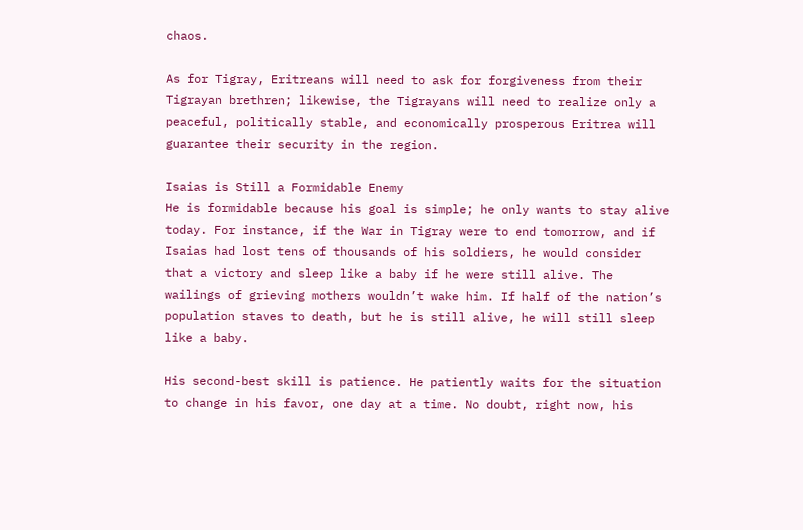chaos.

As for Tigray, Eritreans will need to ask for forgiveness from their Tigrayan brethren; likewise, the Tigrayans will need to realize only a peaceful, politically stable, and economically prosperous Eritrea will guarantee their security in the region.

Isaias is Still a Formidable Enemy
He is formidable because his goal is simple; he only wants to stay alive today. For instance, if the War in Tigray were to end tomorrow, and if Isaias had lost tens of thousands of his soldiers, he would consider that a victory and sleep like a baby if he were still alive. The wailings of grieving mothers wouldn’t wake him. If half of the nation’s population staves to death, but he is still alive, he will still sleep like a baby.

His second-best skill is patience. He patiently waits for the situation to change in his favor, one day at a time. No doubt, right now, his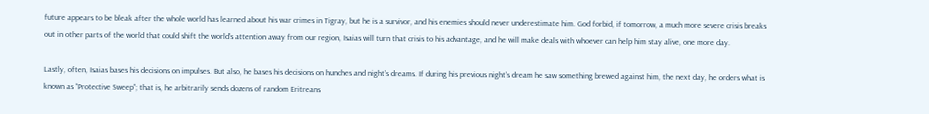future appears to be bleak after the whole world has learned about his war crimes in Tigray, but he is a survivor, and his enemies should never underestimate him. God forbid, if tomorrow, a much more severe crisis breaks out in other parts of the world that could shift the world’s attention away from our region, Isaias will turn that crisis to his advantage, and he will make deals with whoever can help him stay alive, one more day.

Lastly, often, Isaias bases his decisions on impulses. But also, he bases his decisions on hunches and night’s dreams. If during his previous night’s dream he saw something brewed against him, the next day, he orders what is known as “Protective Sweep”; that is, he arbitrarily sends dozens of random Eritreans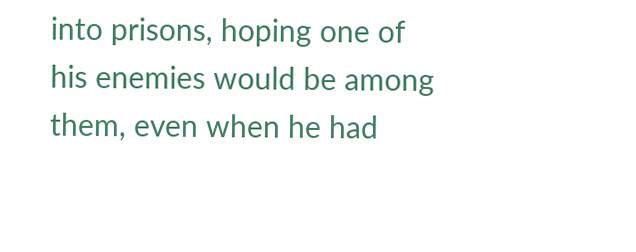into prisons, hoping one of his enemies would be among them, even when he had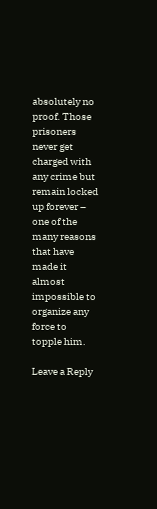absolutely no proof. Those prisoners never get charged with any crime but remain locked up forever – one of the many reasons that have made it almost impossible to organize any force to topple him.

Leave a Reply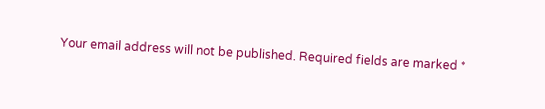Your email address will not be published. Required fields are marked *